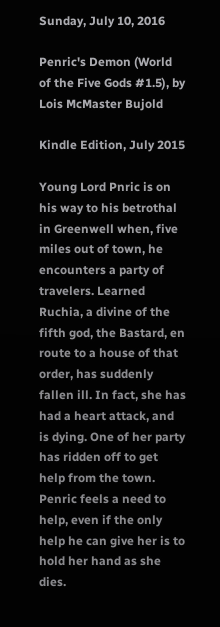Sunday, July 10, 2016

Penric's Demon (World of the Five Gods #1.5), by Lois McMaster Bujold

Kindle Edition, July 2015

Young Lord Pnric is on his way to his betrothal in Greenwell when, five miles out of town, he encounters a party of travelers. Learned Ruchia, a divine of the fifth god, the Bastard, en route to a house of that order, has suddenly fallen ill. In fact, she has had a heart attack, and is dying. One of her party has ridden off to get help from the town. Penric feels a need to help, even if the only help he can give her is to hold her hand as she dies.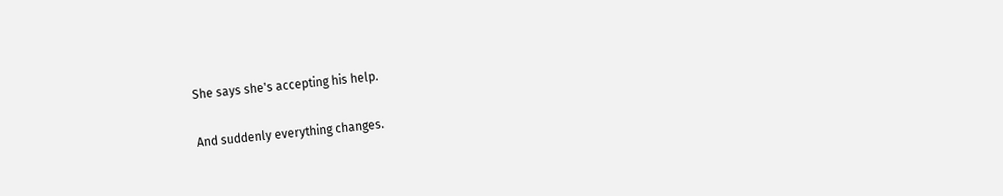She says she's accepting his help.

And suddenly everything changes.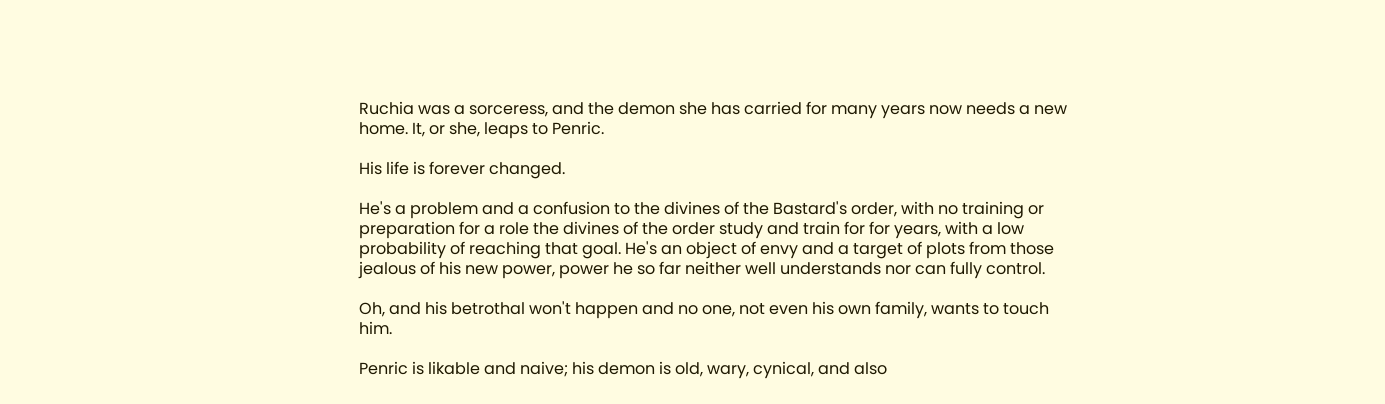Ruchia was a sorceress, and the demon she has carried for many years now needs a new home. It, or she, leaps to Penric.

His life is forever changed.

He's a problem and a confusion to the divines of the Bastard's order, with no training or preparation for a role the divines of the order study and train for for years, with a low probability of reaching that goal. He's an object of envy and a target of plots from those jealous of his new power, power he so far neither well understands nor can fully control.

Oh, and his betrothal won't happen and no one, not even his own family, wants to touch him.

Penric is likable and naive; his demon is old, wary, cynical, and also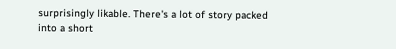surprisingly likable. There's a lot of story packed into a short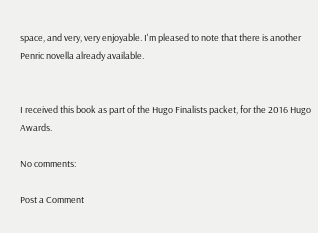space, and very, very enjoyable. I'm pleased to note that there is another Penric novella already available.


I received this book as part of the Hugo Finalists packet, for the 2016 Hugo Awards.

No comments:

Post a Comment